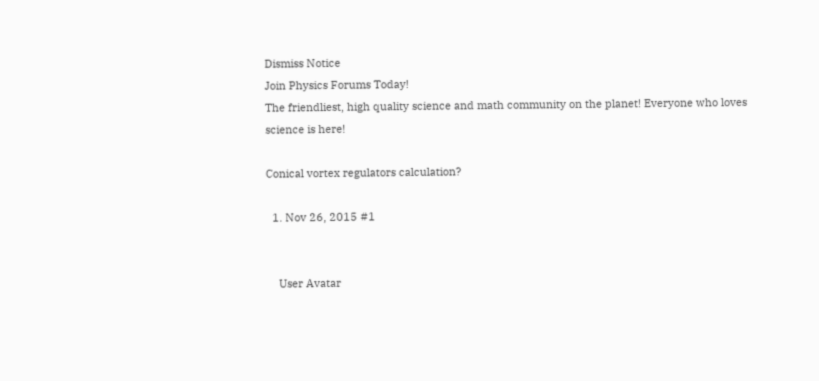Dismiss Notice
Join Physics Forums Today!
The friendliest, high quality science and math community on the planet! Everyone who loves science is here!

Conical vortex regulators calculation?

  1. Nov 26, 2015 #1


    User Avatar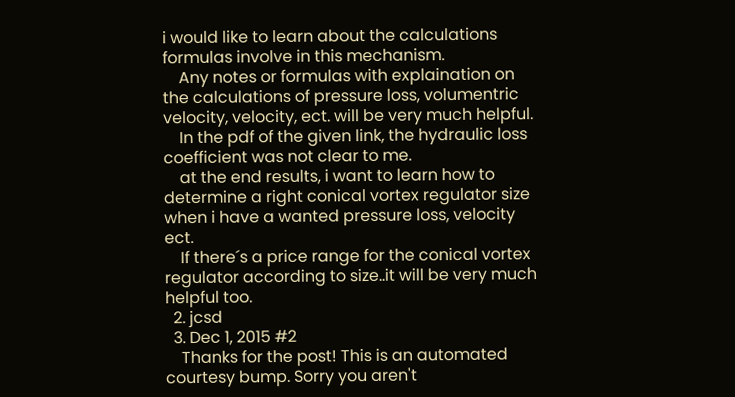i would like to learn about the calculations formulas involve in this mechanism.
    Any notes or formulas with explaination on the calculations of pressure loss, volumentric velocity, velocity, ect. will be very much helpful.
    In the pdf of the given link, the hydraulic loss coefficient was not clear to me.
    at the end results, i want to learn how to determine a right conical vortex regulator size when i have a wanted pressure loss, velocity ect.
    If there´s a price range for the conical vortex regulator according to size..it will be very much helpful too.
  2. jcsd
  3. Dec 1, 2015 #2
    Thanks for the post! This is an automated courtesy bump. Sorry you aren't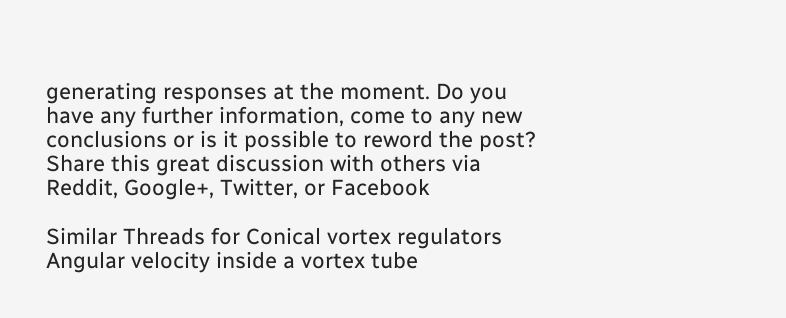generating responses at the moment. Do you have any further information, come to any new conclusions or is it possible to reword the post?
Share this great discussion with others via Reddit, Google+, Twitter, or Facebook

Similar Threads for Conical vortex regulators
Angular velocity inside a vortex tube